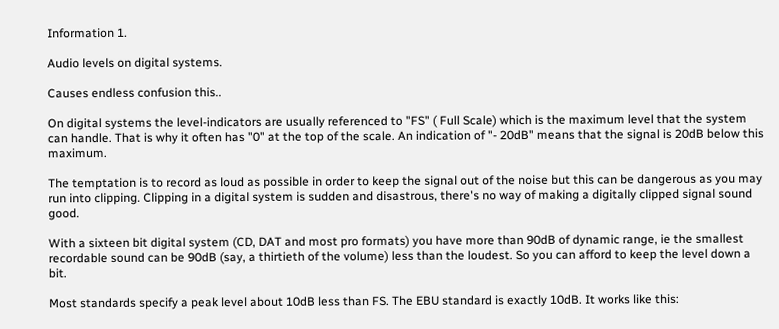Information 1.

Audio levels on digital systems.

Causes endless confusion this..

On digital systems the level-indicators are usually referenced to "FS" ( Full Scale) which is the maximum level that the system can handle. That is why it often has "0" at the top of the scale. An indication of "- 20dB" means that the signal is 20dB below this maximum.

The temptation is to record as loud as possible in order to keep the signal out of the noise but this can be dangerous as you may run into clipping. Clipping in a digital system is sudden and disastrous, there's no way of making a digitally clipped signal sound good.

With a sixteen bit digital system (CD, DAT and most pro formats) you have more than 90dB of dynamic range, ie the smallest recordable sound can be 90dB (say, a thirtieth of the volume) less than the loudest. So you can afford to keep the level down a bit.

Most standards specify a peak level about 10dB less than FS. The EBU standard is exactly 10dB. It works like this: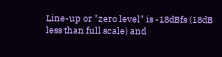Line-up or "zero level" is -18dBfs (18dB less than full scale) and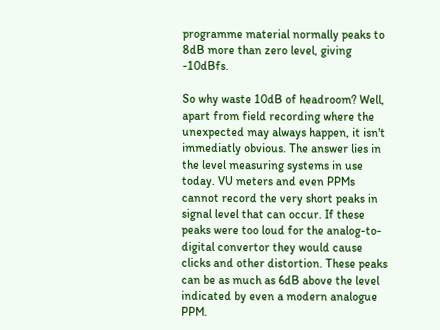programme material normally peaks to 8dB more than zero level, giving -10dBfs.

So why waste 10dB of headroom? Well, apart from field recording where the unexpected may always happen, it isn't immediatly obvious. The answer lies in the level measuring systems in use today. VU meters and even PPMs cannot record the very short peaks in signal level that can occur. If these peaks were too loud for the analog-to-digital convertor they would cause clicks and other distortion. These peaks can be as much as 6dB above the level indicated by even a modern analogue PPM.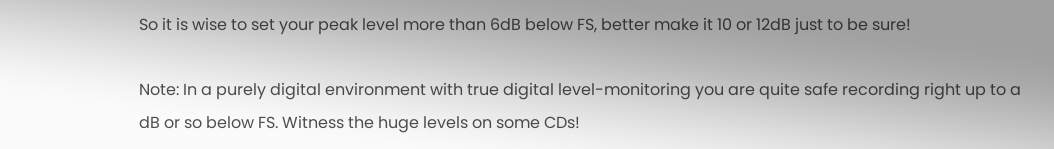So it is wise to set your peak level more than 6dB below FS, better make it 10 or 12dB just to be sure!

Note: In a purely digital environment with true digital level-monitoring you are quite safe recording right up to a dB or so below FS. Witness the huge levels on some CDs!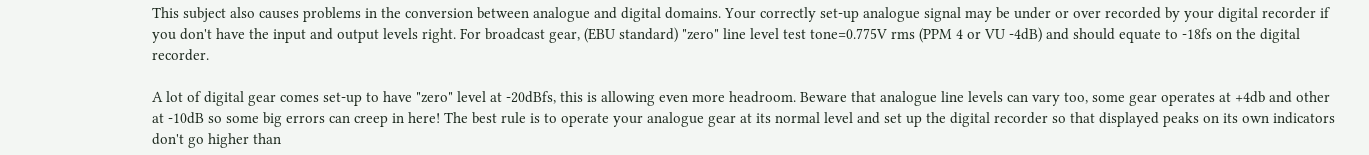This subject also causes problems in the conversion between analogue and digital domains. Your correctly set-up analogue signal may be under or over recorded by your digital recorder if you don't have the input and output levels right. For broadcast gear, (EBU standard) "zero" line level test tone=0.775V rms (PPM 4 or VU -4dB) and should equate to -18fs on the digital recorder.

A lot of digital gear comes set-up to have "zero" level at -20dBfs, this is allowing even more headroom. Beware that analogue line levels can vary too, some gear operates at +4db and other at -10dB so some big errors can creep in here! The best rule is to operate your analogue gear at its normal level and set up the digital recorder so that displayed peaks on its own indicators don't go higher than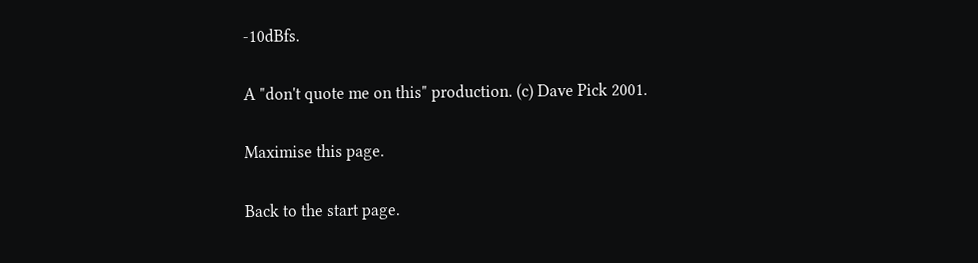-10dBfs.

A "don't quote me on this" production. (c) Dave Pick 2001.

Maximise this page.

Back to the start page.